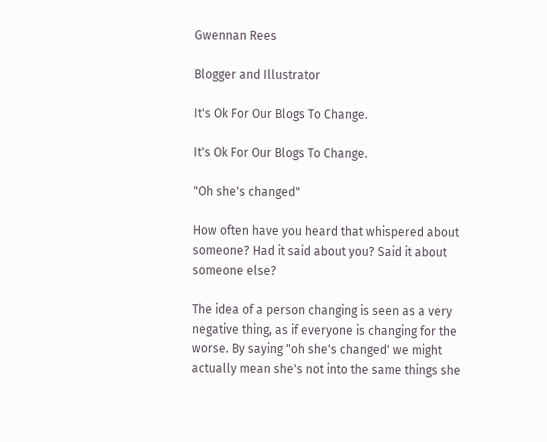Gwennan Rees

Blogger and Illustrator

It's Ok For Our Blogs To Change.

It's Ok For Our Blogs To Change.

"Oh she's changed"

How often have you heard that whispered about someone? Had it said about you? Said it about someone else?

The idea of a person changing is seen as a very negative thing, as if everyone is changing for the worse. By saying "oh she's changed' we might actually mean she's not into the same things she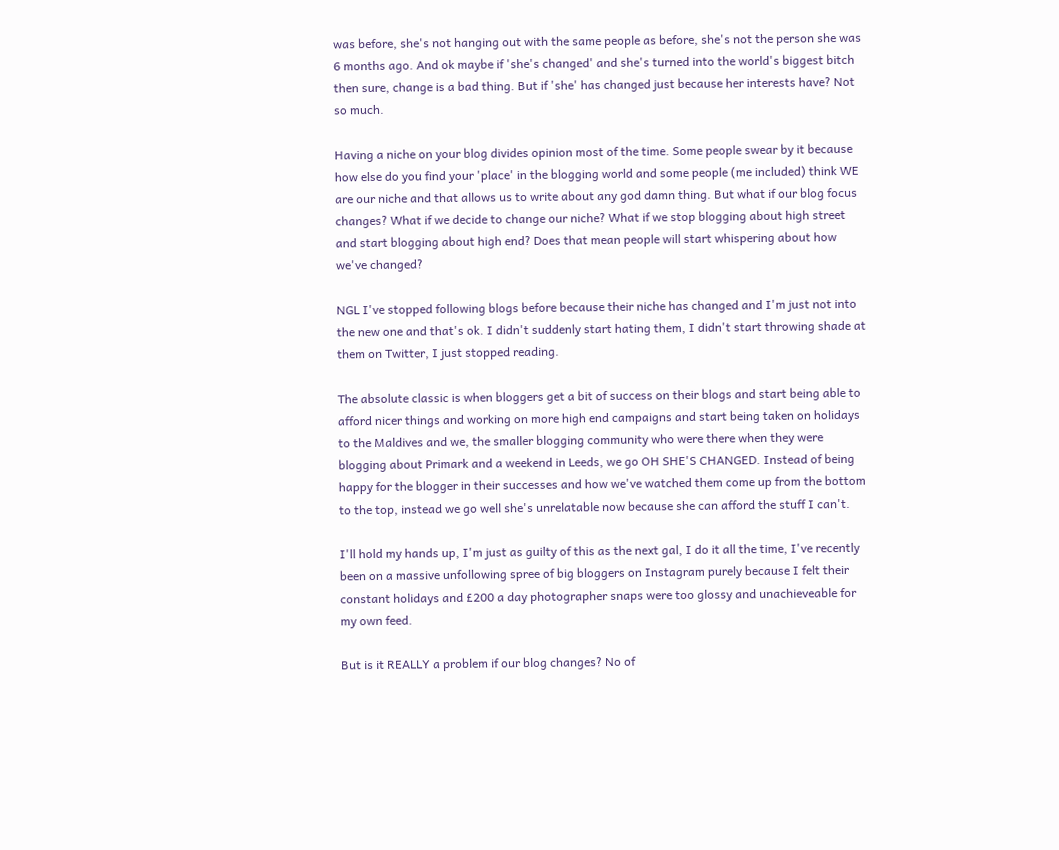was before, she's not hanging out with the same people as before, she's not the person she was 6 months ago. And ok maybe if 'she's changed' and she's turned into the world's biggest bitch then sure, change is a bad thing. But if 'she' has changed just because her interests have? Not so much.

Having a niche on your blog divides opinion most of the time. Some people swear by it because how else do you find your 'place' in the blogging world and some people (me included) think WE are our niche and that allows us to write about any god damn thing. But what if our blog focus changes? What if we decide to change our niche? What if we stop blogging about high street and start blogging about high end? Does that mean people will start whispering about how we've changed?

NGL I've stopped following blogs before because their niche has changed and I'm just not into the new one and that's ok. I didn't suddenly start hating them, I didn't start throwing shade at them on Twitter, I just stopped reading.

The absolute classic is when bloggers get a bit of success on their blogs and start being able to afford nicer things and working on more high end campaigns and start being taken on holidays to the Maldives and we, the smaller blogging community who were there when they were blogging about Primark and a weekend in Leeds, we go OH SHE'S CHANGED. Instead of being happy for the blogger in their successes and how we've watched them come up from the bottom to the top, instead we go well she's unrelatable now because she can afford the stuff I can't.

I'll hold my hands up, I'm just as guilty of this as the next gal, I do it all the time, I've recently been on a massive unfollowing spree of big bloggers on Instagram purely because I felt their constant holidays and £200 a day photographer snaps were too glossy and unachieveable for my own feed.

But is it REALLY a problem if our blog changes? No of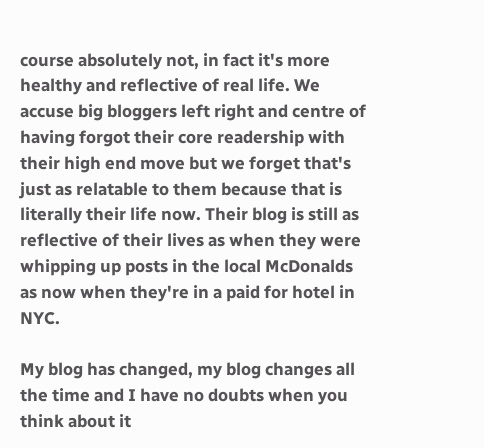course absolutely not, in fact it's more healthy and reflective of real life. We accuse big bloggers left right and centre of having forgot their core readership with their high end move but we forget that's just as relatable to them because that is literally their life now. Their blog is still as reflective of their lives as when they were whipping up posts in the local McDonalds as now when they're in a paid for hotel in NYC.

My blog has changed, my blog changes all the time and I have no doubts when you think about it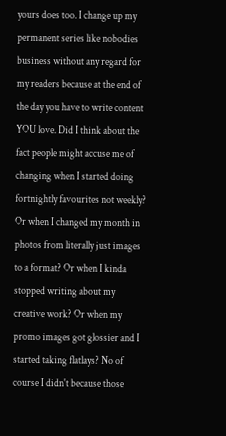yours does too. I change up my permanent series like nobodies business without any regard for my readers because at the end of the day you have to write content YOU love. Did I think about the fact people might accuse me of changing when I started doing fortnightly favourites not weekly? Or when I changed my month in photos from literally just images to a format? Or when I kinda stopped writing about my creative work? Or when my promo images got glossier and I started taking flatlays? No of course I didn't because those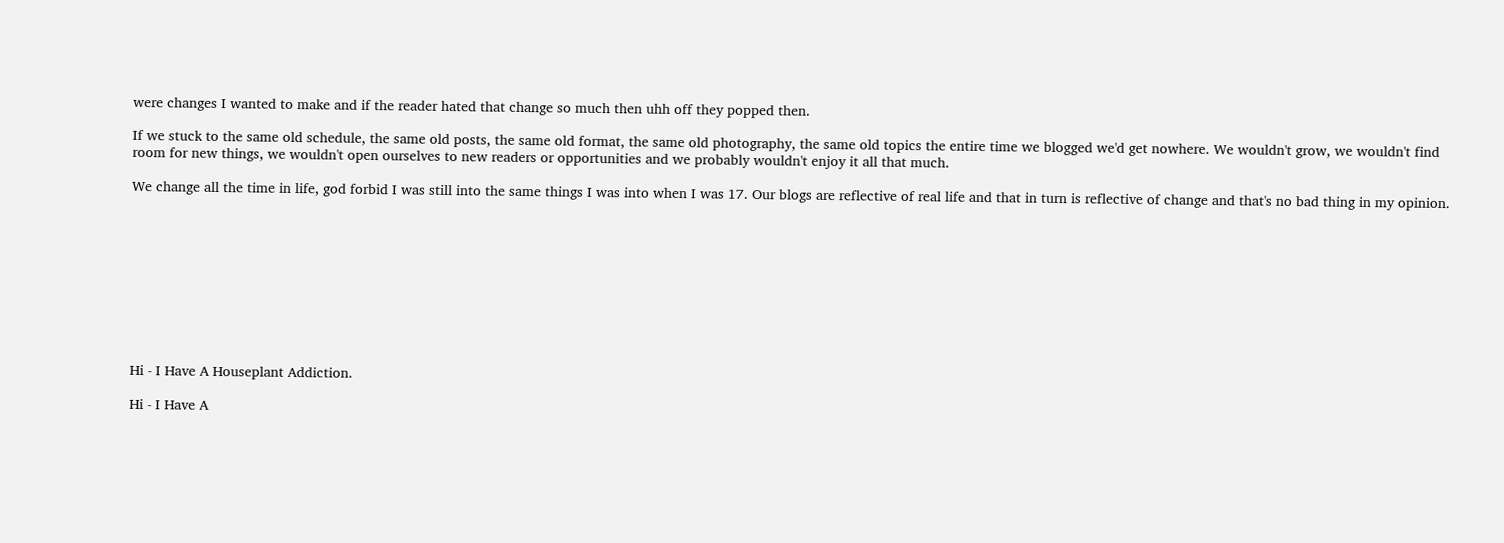were changes I wanted to make and if the reader hated that change so much then uhh off they popped then.

If we stuck to the same old schedule, the same old posts, the same old format, the same old photography, the same old topics the entire time we blogged we'd get nowhere. We wouldn't grow, we wouldn't find room for new things, we wouldn't open ourselves to new readers or opportunities and we probably wouldn't enjoy it all that much.

We change all the time in life, god forbid I was still into the same things I was into when I was 17. Our blogs are reflective of real life and that in turn is reflective of change and that's no bad thing in my opinion.










Hi - I Have A Houseplant Addiction.

Hi - I Have A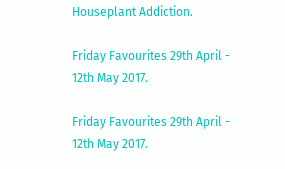Houseplant Addiction.

Friday Favourites 29th April - 12th May 2017.

Friday Favourites 29th April - 12th May 2017.